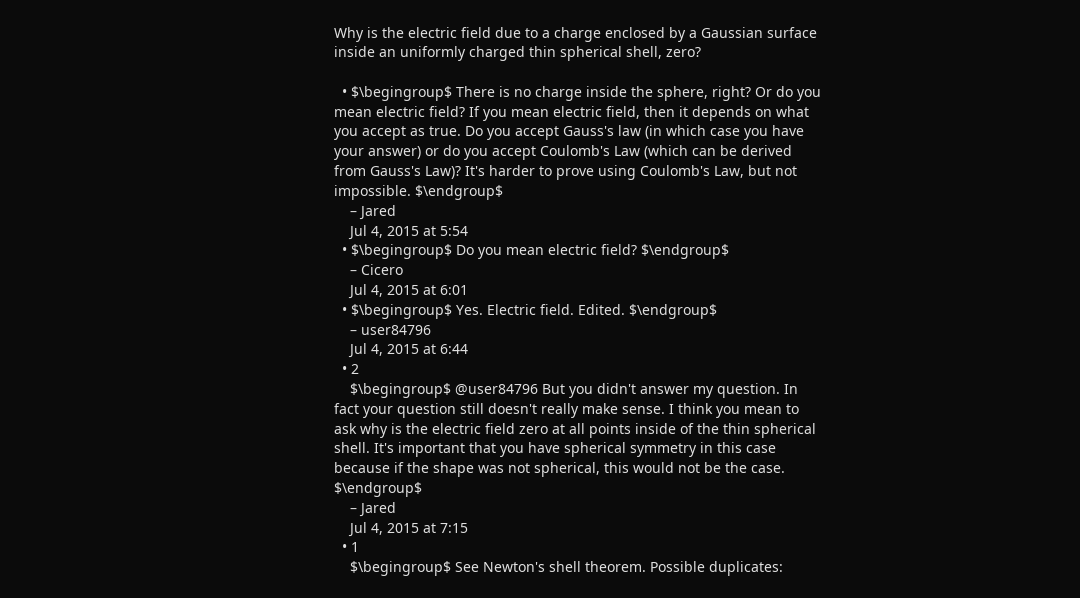Why is the electric field due to a charge enclosed by a Gaussian surface inside an uniformly charged thin spherical shell, zero?

  • $\begingroup$ There is no charge inside the sphere, right? Or do you mean electric field? If you mean electric field, then it depends on what you accept as true. Do you accept Gauss's law (in which case you have your answer) or do you accept Coulomb's Law (which can be derived from Gauss's Law)? It's harder to prove using Coulomb's Law, but not impossible. $\endgroup$
    – Jared
    Jul 4, 2015 at 5:54
  • $\begingroup$ Do you mean electric field? $\endgroup$
    – Cicero
    Jul 4, 2015 at 6:01
  • $\begingroup$ Yes. Electric field. Edited. $\endgroup$
    – user84796
    Jul 4, 2015 at 6:44
  • 2
    $\begingroup$ @user84796 But you didn't answer my question. In fact your question still doesn't really make sense. I think you mean to ask why is the electric field zero at all points inside of the thin spherical shell. It's important that you have spherical symmetry in this case because if the shape was not spherical, this would not be the case. $\endgroup$
    – Jared
    Jul 4, 2015 at 7:15
  • 1
    $\begingroup$ See Newton's shell theorem. Possible duplicates: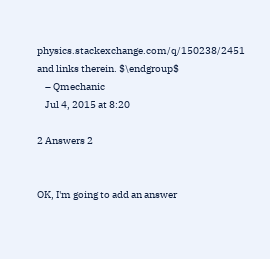physics.stackexchange.com/q/150238/2451 and links therein. $\endgroup$
    – Qmechanic
    Jul 4, 2015 at 8:20

2 Answers 2


OK, I'm going to add an answer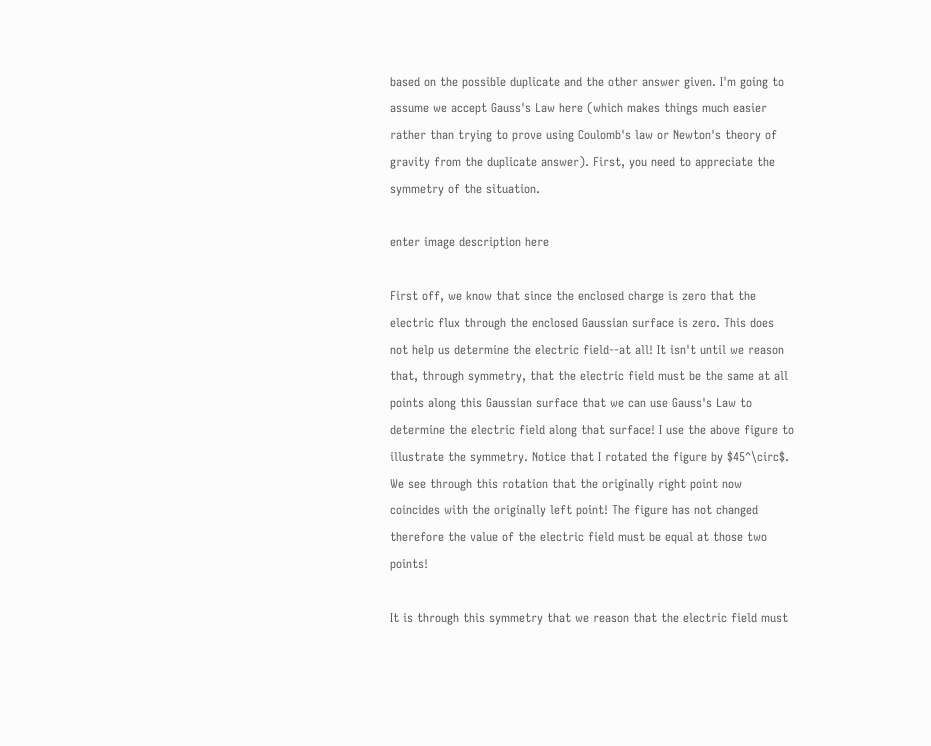based on the possible duplicate and the other answer given. I'm going to assume we accept Gauss's Law here (which makes things much easier rather than trying to prove using Coulomb's law or Newton's theory of gravity from the duplicate answer). First, you need to appreciate the symmetry of the situation.

enter image description here

First off, we know that since the enclosed charge is zero that the electric flux through the enclosed Gaussian surface is zero. This does not help us determine the electric field--at all! It isn't until we reason that, through symmetry, that the electric field must be the same at all points along this Gaussian surface that we can use Gauss's Law to determine the electric field along that surface! I use the above figure to illustrate the symmetry. Notice that I rotated the figure by $45^\circ$. We see through this rotation that the originally right point now coincides with the originally left point! The figure has not changed therefore the value of the electric field must be equal at those two points!

It is through this symmetry that we reason that the electric field must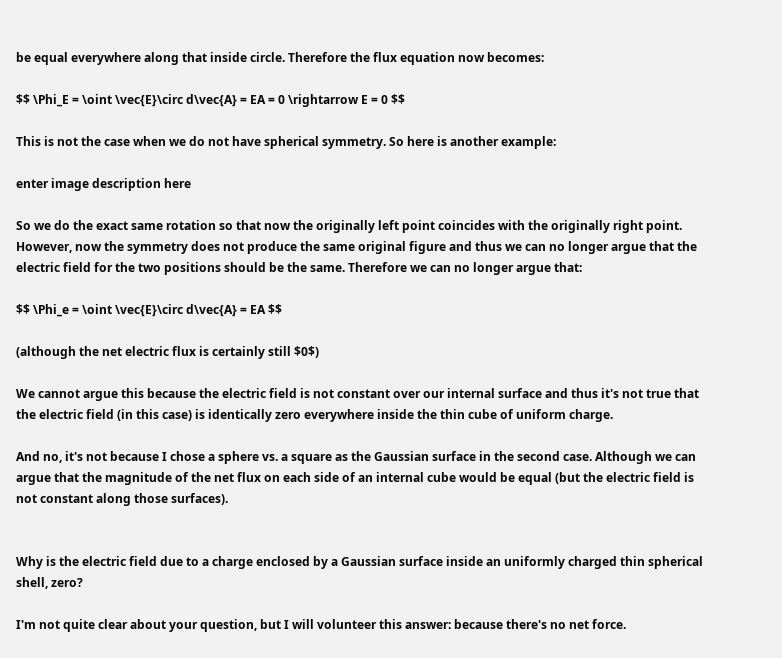be equal everywhere along that inside circle. Therefore the flux equation now becomes:

$$ \Phi_E = \oint \vec{E}\circ d\vec{A} = EA = 0 \rightarrow E = 0 $$

This is not the case when we do not have spherical symmetry. So here is another example:

enter image description here

So we do the exact same rotation so that now the originally left point coincides with the originally right point. However, now the symmetry does not produce the same original figure and thus we can no longer argue that the electric field for the two positions should be the same. Therefore we can no longer argue that:

$$ \Phi_e = \oint \vec{E}\circ d\vec{A} = EA $$

(although the net electric flux is certainly still $0$)

We cannot argue this because the electric field is not constant over our internal surface and thus it's not true that the electric field (in this case) is identically zero everywhere inside the thin cube of uniform charge.

And no, it's not because I chose a sphere vs. a square as the Gaussian surface in the second case. Although we can argue that the magnitude of the net flux on each side of an internal cube would be equal (but the electric field is not constant along those surfaces).


Why is the electric field due to a charge enclosed by a Gaussian surface inside an uniformly charged thin spherical shell, zero?

I'm not quite clear about your question, but I will volunteer this answer: because there's no net force.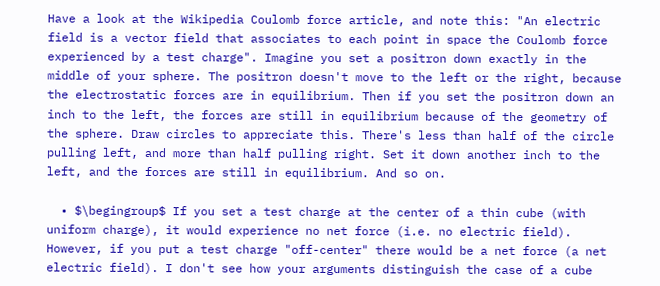Have a look at the Wikipedia Coulomb force article, and note this: "An electric field is a vector field that associates to each point in space the Coulomb force experienced by a test charge". Imagine you set a positron down exactly in the middle of your sphere. The positron doesn't move to the left or the right, because the electrostatic forces are in equilibrium. Then if you set the positron down an inch to the left, the forces are still in equilibrium because of the geometry of the sphere. Draw circles to appreciate this. There's less than half of the circle pulling left, and more than half pulling right. Set it down another inch to the left, and the forces are still in equilibrium. And so on.

  • $\begingroup$ If you set a test charge at the center of a thin cube (with uniform charge), it would experience no net force (i.e. no electric field). However, if you put a test charge "off-center" there would be a net force (a net electric field). I don't see how your arguments distinguish the case of a cube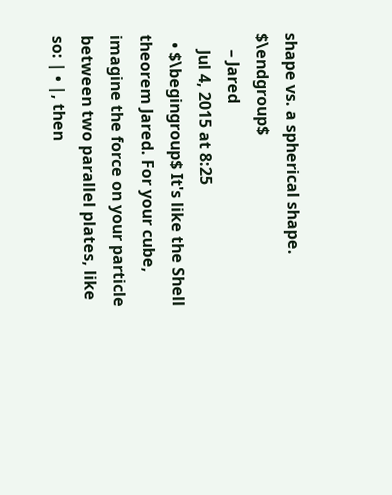shape vs. a spherical shape. $\endgroup$
    – Jared
    Jul 4, 2015 at 8:25
  • $\begingroup$ It's like the Shell theorem Jared. For your cube, imagine the force on your particle between two parallel plates, like so: | • |, then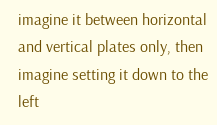imagine it between horizontal and vertical plates only, then imagine setting it down to the left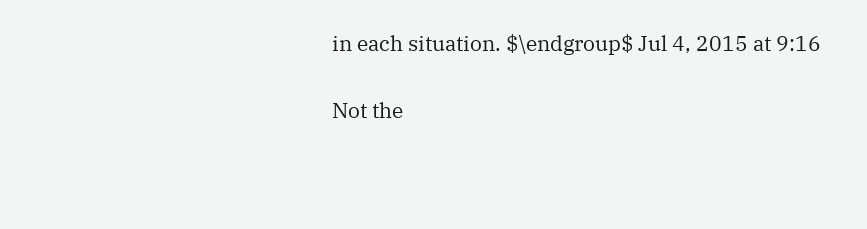in each situation. $\endgroup$ Jul 4, 2015 at 9:16

Not the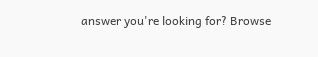answer you're looking for? Browse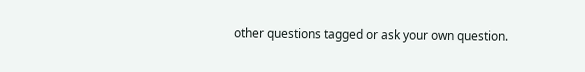other questions tagged or ask your own question.